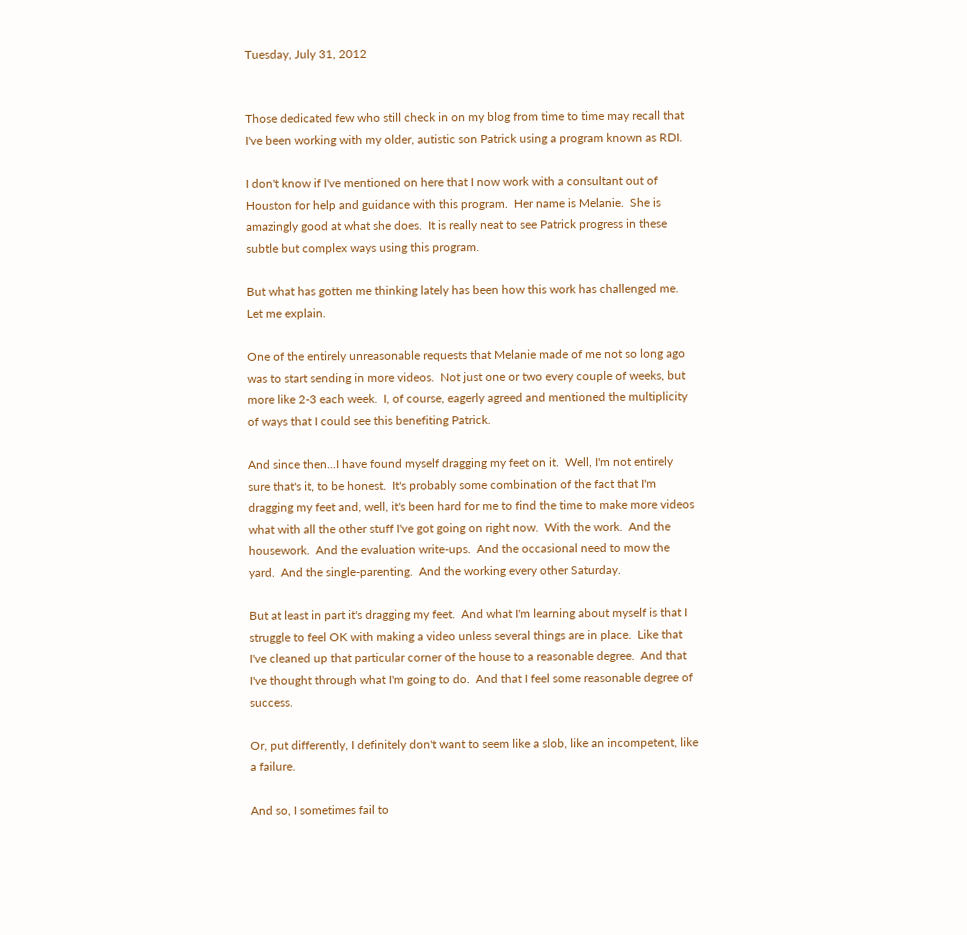Tuesday, July 31, 2012


Those dedicated few who still check in on my blog from time to time may recall that I've been working with my older, autistic son Patrick using a program known as RDI.

I don't know if I've mentioned on here that I now work with a consultant out of Houston for help and guidance with this program.  Her name is Melanie.  She is amazingly good at what she does.  It is really neat to see Patrick progress in these subtle but complex ways using this program.

But what has gotten me thinking lately has been how this work has challenged me.  Let me explain.

One of the entirely unreasonable requests that Melanie made of me not so long ago was to start sending in more videos.  Not just one or two every couple of weeks, but more like 2-3 each week.  I, of course, eagerly agreed and mentioned the multiplicity of ways that I could see this benefiting Patrick.

And since then...I have found myself dragging my feet on it.  Well, I'm not entirely sure that's it, to be honest.  It's probably some combination of the fact that I'm dragging my feet and, well, it's been hard for me to find the time to make more videos what with all the other stuff I've got going on right now.  With the work.  And the housework.  And the evaluation write-ups.  And the occasional need to mow the yard.  And the single-parenting.  And the working every other Saturday.

But at least in part it's dragging my feet.  And what I'm learning about myself is that I struggle to feel OK with making a video unless several things are in place.  Like that I've cleaned up that particular corner of the house to a reasonable degree.  And that I've thought through what I'm going to do.  And that I feel some reasonable degree of success.

Or, put differently, I definitely don't want to seem like a slob, like an incompetent, like a failure.

And so, I sometimes fail to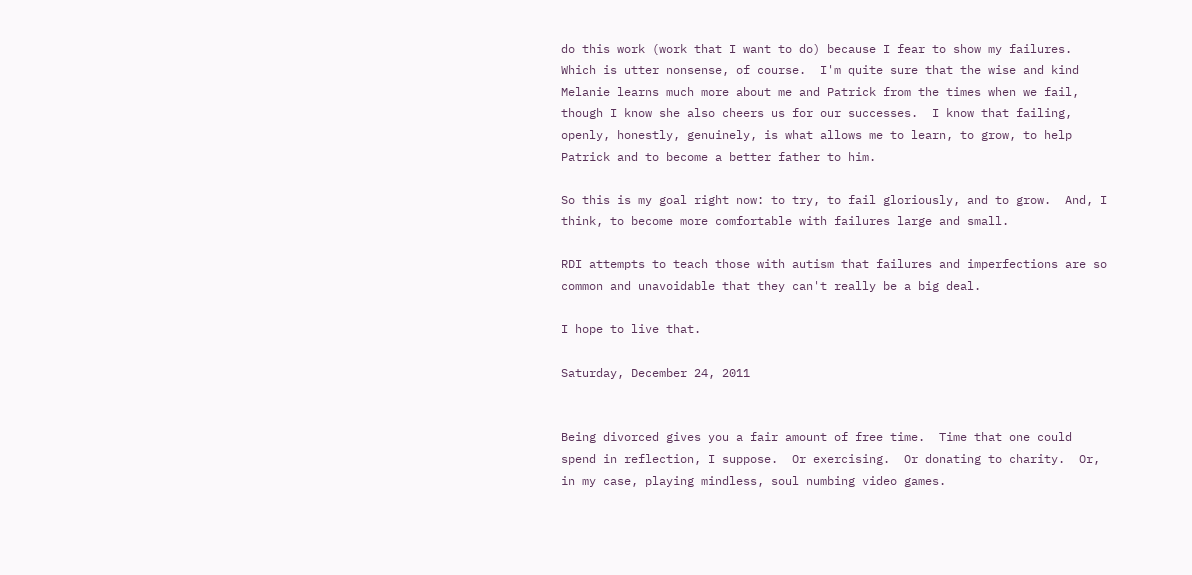do this work (work that I want to do) because I fear to show my failures.  Which is utter nonsense, of course.  I'm quite sure that the wise and kind Melanie learns much more about me and Patrick from the times when we fail, though I know she also cheers us for our successes.  I know that failing, openly, honestly, genuinely, is what allows me to learn, to grow, to help Patrick and to become a better father to him.

So this is my goal right now: to try, to fail gloriously, and to grow.  And, I think, to become more comfortable with failures large and small.

RDI attempts to teach those with autism that failures and imperfections are so common and unavoidable that they can't really be a big deal.

I hope to live that.

Saturday, December 24, 2011


Being divorced gives you a fair amount of free time.  Time that one could spend in reflection, I suppose.  Or exercising.  Or donating to charity.  Or, in my case, playing mindless, soul numbing video games.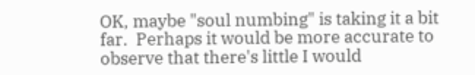OK, maybe "soul numbing" is taking it a bit far.  Perhaps it would be more accurate to observe that there's little I would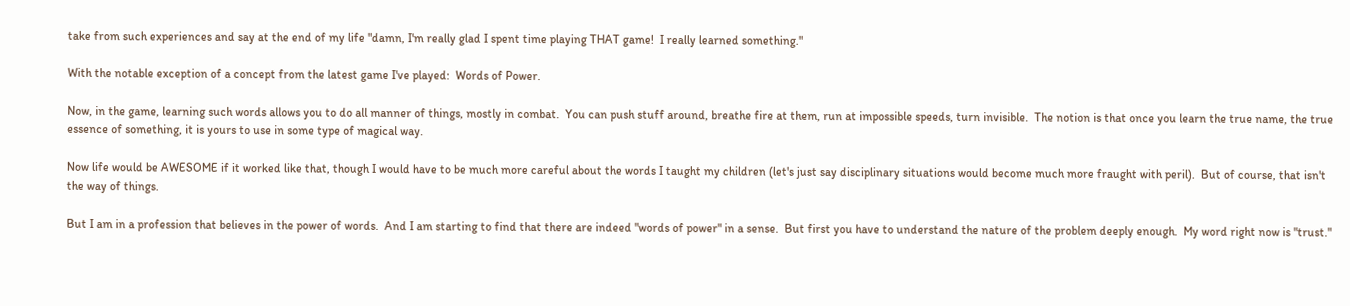take from such experiences and say at the end of my life "damn, I'm really glad I spent time playing THAT game!  I really learned something."

With the notable exception of a concept from the latest game I've played:  Words of Power.

Now, in the game, learning such words allows you to do all manner of things, mostly in combat.  You can push stuff around, breathe fire at them, run at impossible speeds, turn invisible.  The notion is that once you learn the true name, the true essence of something, it is yours to use in some type of magical way.

Now life would be AWESOME if it worked like that, though I would have to be much more careful about the words I taught my children (let's just say disciplinary situations would become much more fraught with peril).  But of course, that isn't the way of things.

But I am in a profession that believes in the power of words.  And I am starting to find that there are indeed "words of power" in a sense.  But first you have to understand the nature of the problem deeply enough.  My word right now is "trust."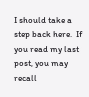I should take a step back here.  If you read my last post, you may recall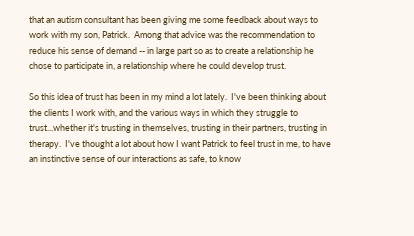that an autism consultant has been giving me some feedback about ways to work with my son, Patrick.  Among that advice was the recommendation to reduce his sense of demand -- in large part so as to create a relationship he chose to participate in, a relationship where he could develop trust.

So this idea of trust has been in my mind a lot lately.  I've been thinking about the clients I work with, and the various ways in which they struggle to trust...whether it's trusting in themselves, trusting in their partners, trusting in therapy.  I've thought a lot about how I want Patrick to feel trust in me, to have an instinctive sense of our interactions as safe, to know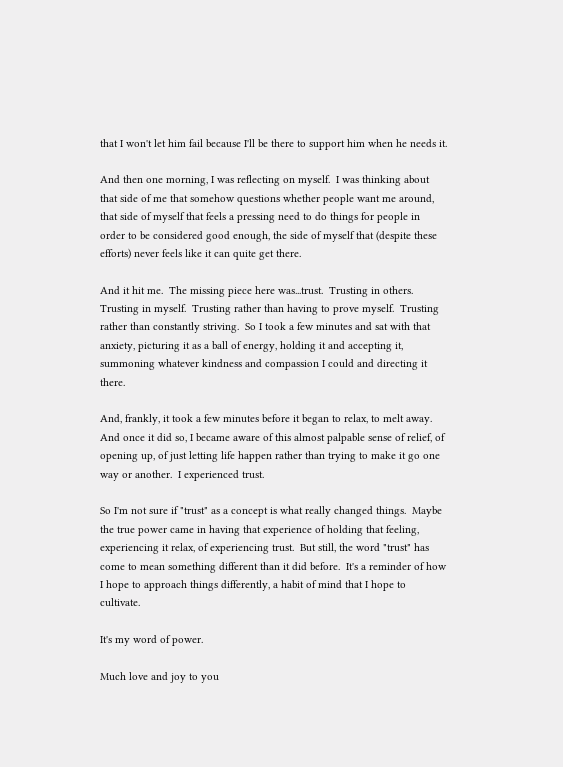that I won't let him fail because I'll be there to support him when he needs it.

And then one morning, I was reflecting on myself.  I was thinking about that side of me that somehow questions whether people want me around, that side of myself that feels a pressing need to do things for people in order to be considered good enough, the side of myself that (despite these efforts) never feels like it can quite get there.

And it hit me.  The missing piece here was...trust.  Trusting in others.  Trusting in myself.  Trusting rather than having to prove myself.  Trusting rather than constantly striving.  So I took a few minutes and sat with that anxiety, picturing it as a ball of energy, holding it and accepting it, summoning whatever kindness and compassion I could and directing it there.

And, frankly, it took a few minutes before it began to relax, to melt away.  And once it did so, I became aware of this almost palpable sense of relief, of opening up, of just letting life happen rather than trying to make it go one way or another.  I experienced trust.

So I'm not sure if "trust" as a concept is what really changed things.  Maybe the true power came in having that experience of holding that feeling, experiencing it relax, of experiencing trust.  But still, the word "trust" has come to mean something different than it did before.  It's a reminder of how I hope to approach things differently, a habit of mind that I hope to cultivate.

It's my word of power.

Much love and joy to you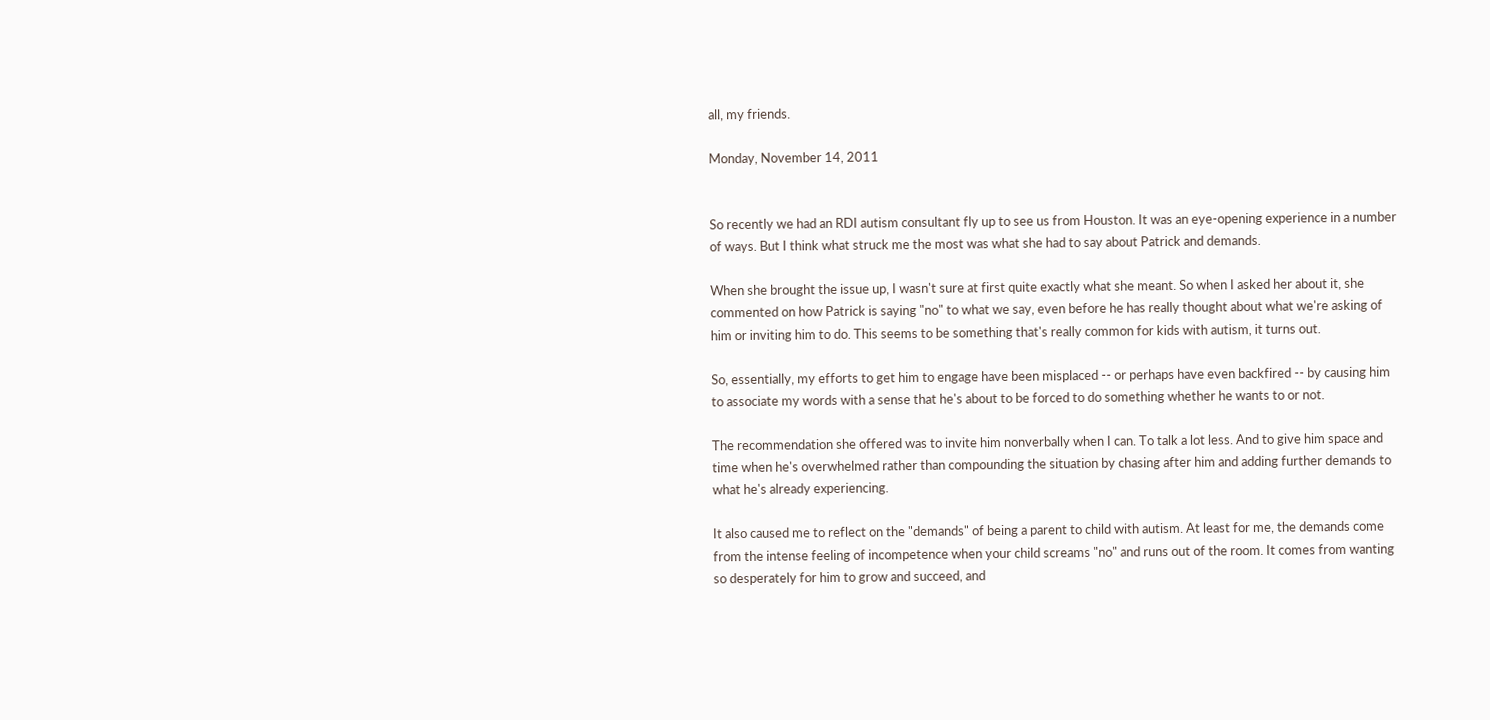all, my friends.

Monday, November 14, 2011


So recently we had an RDI autism consultant fly up to see us from Houston. It was an eye-opening experience in a number of ways. But I think what struck me the most was what she had to say about Patrick and demands.

When she brought the issue up, I wasn't sure at first quite exactly what she meant. So when I asked her about it, she commented on how Patrick is saying "no" to what we say, even before he has really thought about what we're asking of him or inviting him to do. This seems to be something that's really common for kids with autism, it turns out.

So, essentially, my efforts to get him to engage have been misplaced -- or perhaps have even backfired -- by causing him to associate my words with a sense that he's about to be forced to do something whether he wants to or not.

The recommendation she offered was to invite him nonverbally when I can. To talk a lot less. And to give him space and time when he's overwhelmed rather than compounding the situation by chasing after him and adding further demands to what he's already experiencing.

It also caused me to reflect on the "demands" of being a parent to child with autism. At least for me, the demands come from the intense feeling of incompetence when your child screams "no" and runs out of the room. It comes from wanting so desperately for him to grow and succeed, and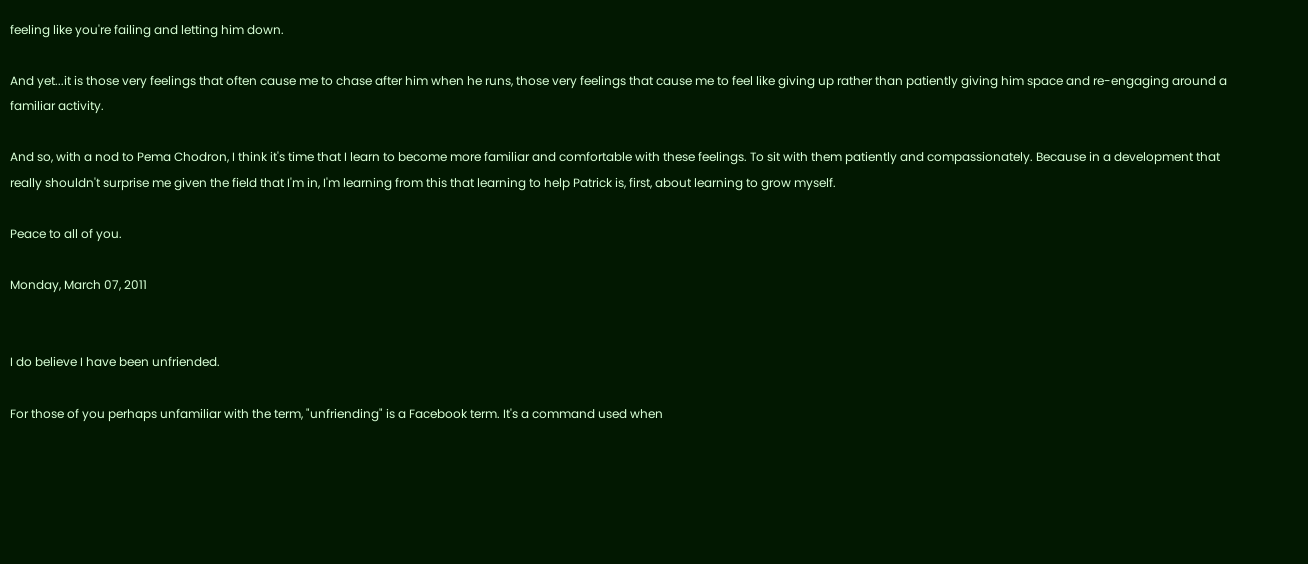feeling like you're failing and letting him down.

And yet...it is those very feelings that often cause me to chase after him when he runs, those very feelings that cause me to feel like giving up rather than patiently giving him space and re-engaging around a familiar activity.

And so, with a nod to Pema Chodron, I think it's time that I learn to become more familiar and comfortable with these feelings. To sit with them patiently and compassionately. Because in a development that really shouldn't surprise me given the field that I'm in, I'm learning from this that learning to help Patrick is, first, about learning to grow myself.

Peace to all of you.

Monday, March 07, 2011


I do believe I have been unfriended.

For those of you perhaps unfamiliar with the term, "unfriending" is a Facebook term. It's a command used when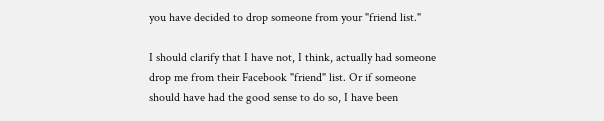you have decided to drop someone from your "friend list."

I should clarify that I have not, I think, actually had someone drop me from their Facebook "friend" list. Or if someone should have had the good sense to do so, I have been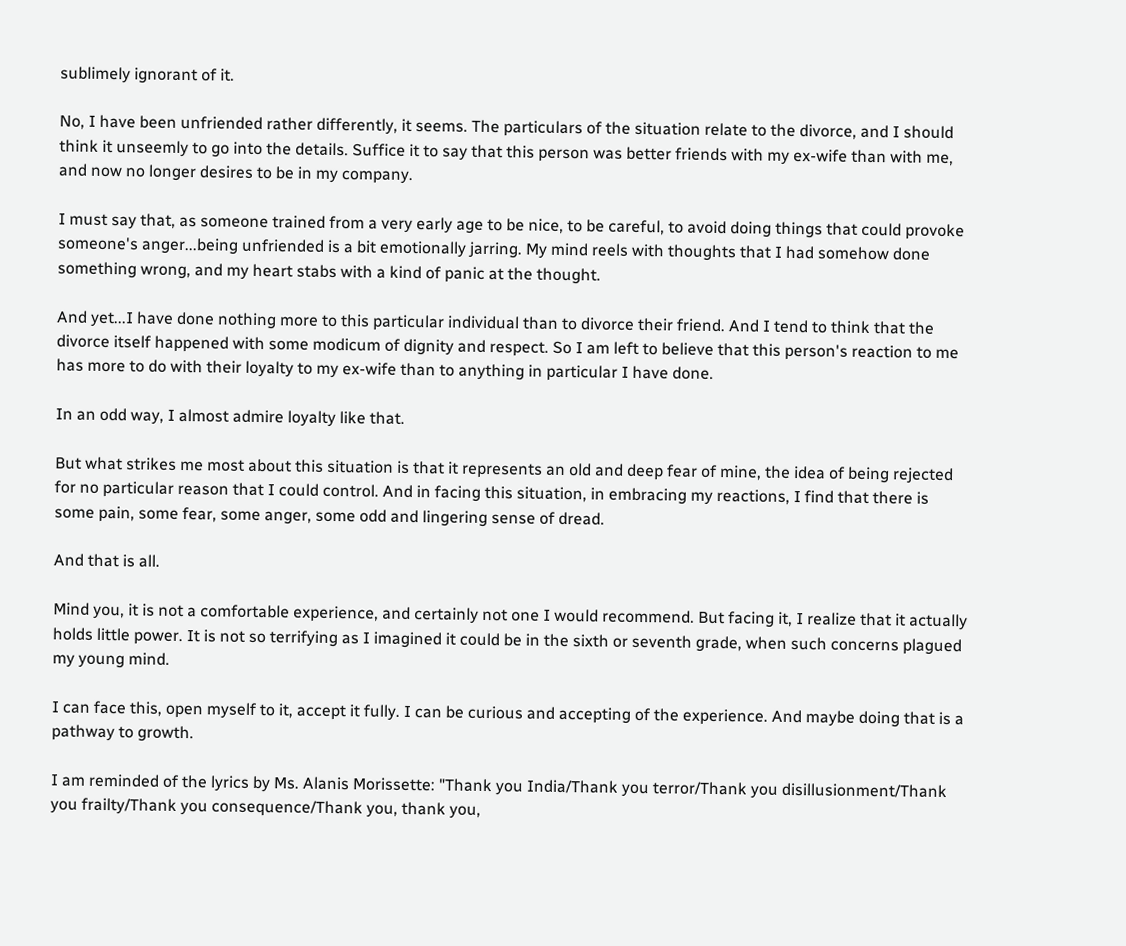sublimely ignorant of it.

No, I have been unfriended rather differently, it seems. The particulars of the situation relate to the divorce, and I should think it unseemly to go into the details. Suffice it to say that this person was better friends with my ex-wife than with me, and now no longer desires to be in my company.

I must say that, as someone trained from a very early age to be nice, to be careful, to avoid doing things that could provoke someone's anger...being unfriended is a bit emotionally jarring. My mind reels with thoughts that I had somehow done something wrong, and my heart stabs with a kind of panic at the thought.

And yet...I have done nothing more to this particular individual than to divorce their friend. And I tend to think that the divorce itself happened with some modicum of dignity and respect. So I am left to believe that this person's reaction to me has more to do with their loyalty to my ex-wife than to anything in particular I have done.

In an odd way, I almost admire loyalty like that.

But what strikes me most about this situation is that it represents an old and deep fear of mine, the idea of being rejected for no particular reason that I could control. And in facing this situation, in embracing my reactions, I find that there is some pain, some fear, some anger, some odd and lingering sense of dread.

And that is all.

Mind you, it is not a comfortable experience, and certainly not one I would recommend. But facing it, I realize that it actually holds little power. It is not so terrifying as I imagined it could be in the sixth or seventh grade, when such concerns plagued my young mind.

I can face this, open myself to it, accept it fully. I can be curious and accepting of the experience. And maybe doing that is a pathway to growth.

I am reminded of the lyrics by Ms. Alanis Morissette: "Thank you India/Thank you terror/Thank you disillusionment/Thank you frailty/Thank you consequence/Thank you, thank you,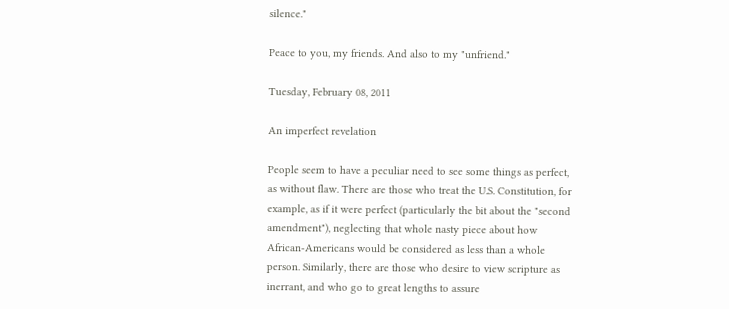silence."

Peace to you, my friends. And also to my "unfriend."

Tuesday, February 08, 2011

An imperfect revelation

People seem to have a peculiar need to see some things as perfect, as without flaw. There are those who treat the U.S. Constitution, for example, as if it were perfect (particularly the bit about the "second amendment"), neglecting that whole nasty piece about how African-Americans would be considered as less than a whole person. Similarly, there are those who desire to view scripture as inerrant, and who go to great lengths to assure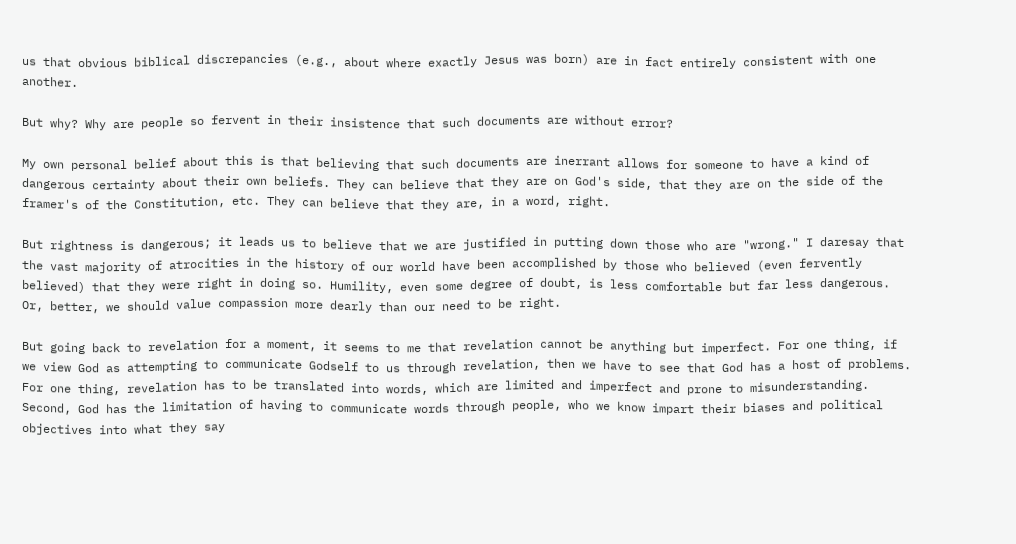us that obvious biblical discrepancies (e.g., about where exactly Jesus was born) are in fact entirely consistent with one another.

But why? Why are people so fervent in their insistence that such documents are without error?

My own personal belief about this is that believing that such documents are inerrant allows for someone to have a kind of dangerous certainty about their own beliefs. They can believe that they are on God's side, that they are on the side of the framer's of the Constitution, etc. They can believe that they are, in a word, right.

But rightness is dangerous; it leads us to believe that we are justified in putting down those who are "wrong." I daresay that the vast majority of atrocities in the history of our world have been accomplished by those who believed (even fervently believed) that they were right in doing so. Humility, even some degree of doubt, is less comfortable but far less dangerous. Or, better, we should value compassion more dearly than our need to be right.

But going back to revelation for a moment, it seems to me that revelation cannot be anything but imperfect. For one thing, if we view God as attempting to communicate Godself to us through revelation, then we have to see that God has a host of problems. For one thing, revelation has to be translated into words, which are limited and imperfect and prone to misunderstanding. Second, God has the limitation of having to communicate words through people, who we know impart their biases and political objectives into what they say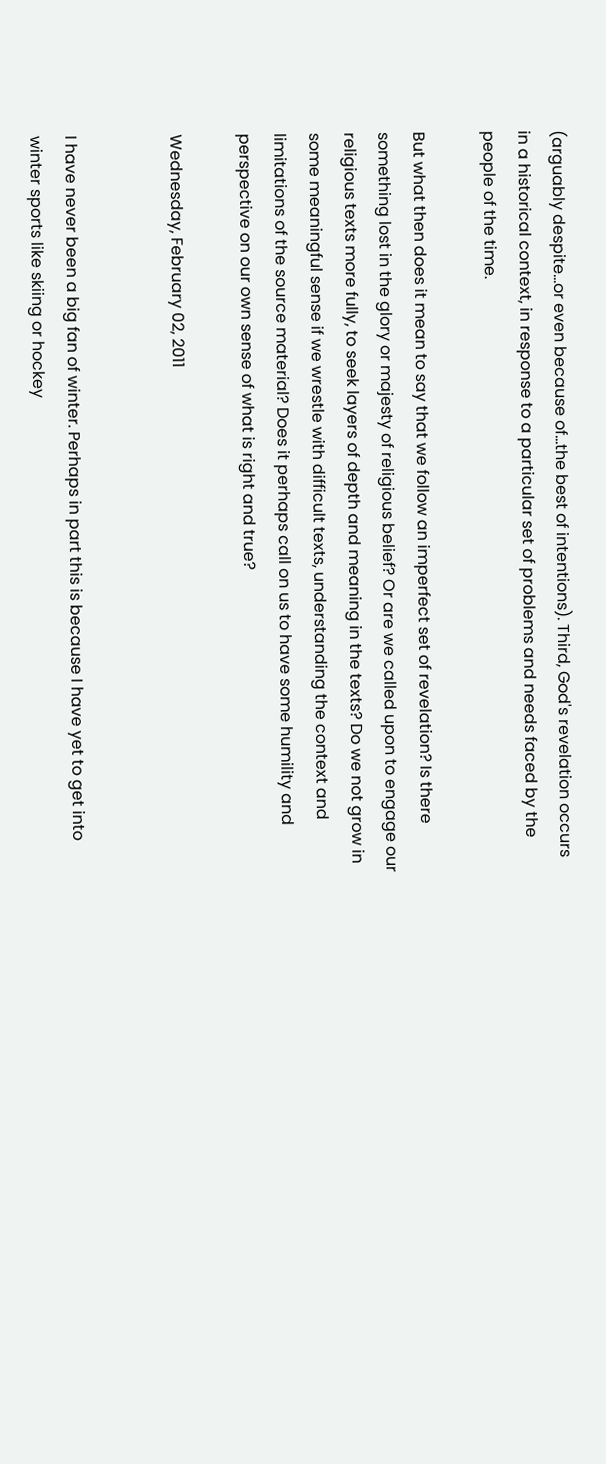(arguably despite...or even because of...the best of intentions). Third, God's revelation occurs in a historical context, in response to a particular set of problems and needs faced by the people of the time.

But what then does it mean to say that we follow an imperfect set of revelation? Is there something lost in the glory or majesty of religious belief? Or are we called upon to engage our religious texts more fully, to seek layers of depth and meaning in the texts? Do we not grow in some meaningful sense if we wrestle with difficult texts, understanding the context and limitations of the source material? Does it perhaps call on us to have some humility and perspective on our own sense of what is right and true?

Wednesday, February 02, 2011


I have never been a big fan of winter. Perhaps in part this is because I have yet to get into winter sports like skiing or hockey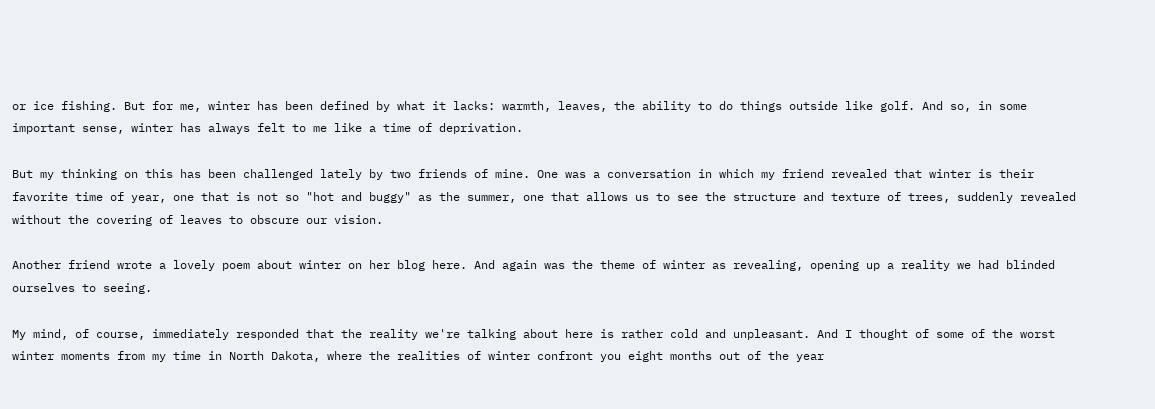or ice fishing. But for me, winter has been defined by what it lacks: warmth, leaves, the ability to do things outside like golf. And so, in some important sense, winter has always felt to me like a time of deprivation.

But my thinking on this has been challenged lately by two friends of mine. One was a conversation in which my friend revealed that winter is their favorite time of year, one that is not so "hot and buggy" as the summer, one that allows us to see the structure and texture of trees, suddenly revealed without the covering of leaves to obscure our vision.

Another friend wrote a lovely poem about winter on her blog here. And again was the theme of winter as revealing, opening up a reality we had blinded ourselves to seeing.

My mind, of course, immediately responded that the reality we're talking about here is rather cold and unpleasant. And I thought of some of the worst winter moments from my time in North Dakota, where the realities of winter confront you eight months out of the year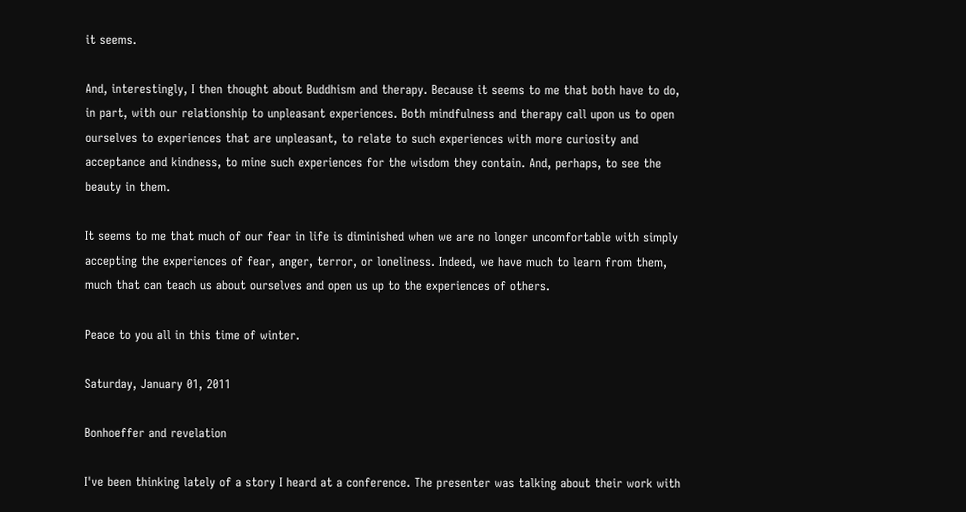it seems.

And, interestingly, I then thought about Buddhism and therapy. Because it seems to me that both have to do, in part, with our relationship to unpleasant experiences. Both mindfulness and therapy call upon us to open ourselves to experiences that are unpleasant, to relate to such experiences with more curiosity and acceptance and kindness, to mine such experiences for the wisdom they contain. And, perhaps, to see the beauty in them.

It seems to me that much of our fear in life is diminished when we are no longer uncomfortable with simply accepting the experiences of fear, anger, terror, or loneliness. Indeed, we have much to learn from them, much that can teach us about ourselves and open us up to the experiences of others.

Peace to you all in this time of winter.

Saturday, January 01, 2011

Bonhoeffer and revelation

I've been thinking lately of a story I heard at a conference. The presenter was talking about their work with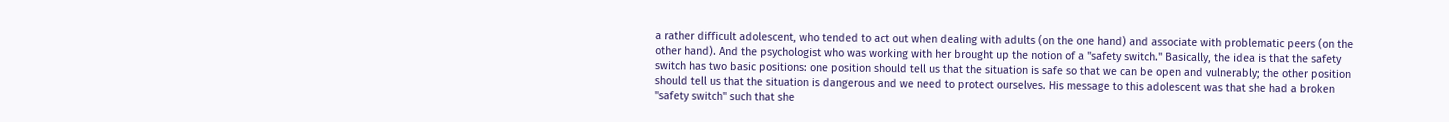a rather difficult adolescent, who tended to act out when dealing with adults (on the one hand) and associate with problematic peers (on the other hand). And the psychologist who was working with her brought up the notion of a "safety switch." Basically, the idea is that the safety switch has two basic positions: one position should tell us that the situation is safe so that we can be open and vulnerably; the other position should tell us that the situation is dangerous and we need to protect ourselves. His message to this adolescent was that she had a broken "safety switch" such that she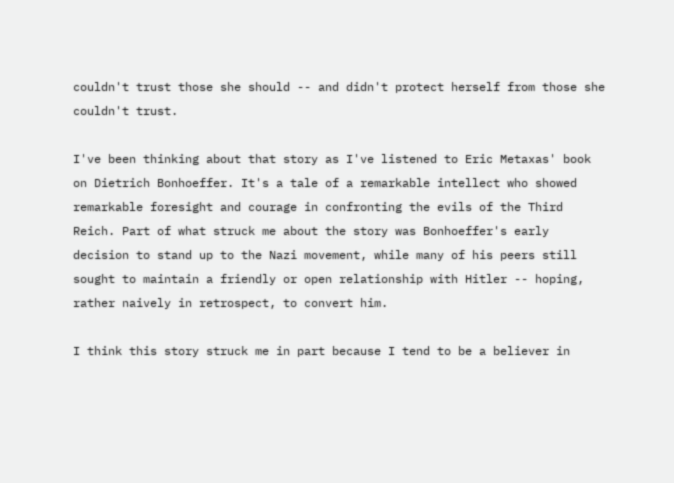couldn't trust those she should -- and didn't protect herself from those she couldn't trust.

I've been thinking about that story as I've listened to Eric Metaxas' book on Dietrich Bonhoeffer. It's a tale of a remarkable intellect who showed remarkable foresight and courage in confronting the evils of the Third Reich. Part of what struck me about the story was Bonhoeffer's early decision to stand up to the Nazi movement, while many of his peers still sought to maintain a friendly or open relationship with Hitler -- hoping, rather naively in retrospect, to convert him.

I think this story struck me in part because I tend to be a believer in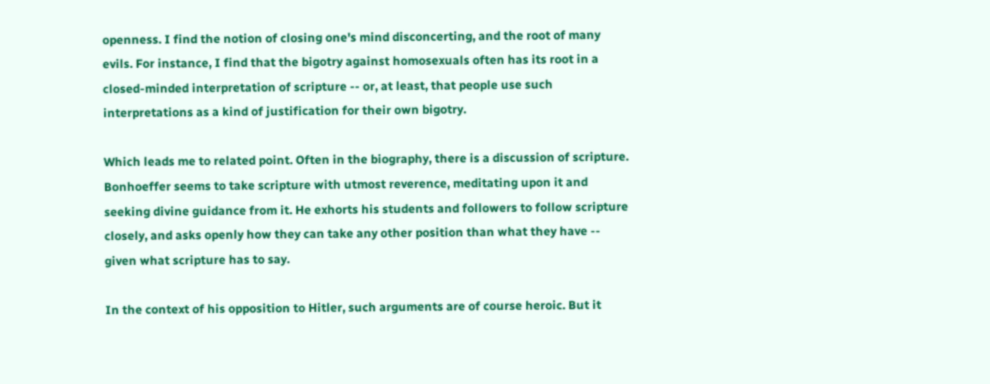openness. I find the notion of closing one's mind disconcerting, and the root of many evils. For instance, I find that the bigotry against homosexuals often has its root in a closed-minded interpretation of scripture -- or, at least, that people use such interpretations as a kind of justification for their own bigotry.

Which leads me to related point. Often in the biography, there is a discussion of scripture. Bonhoeffer seems to take scripture with utmost reverence, meditating upon it and seeking divine guidance from it. He exhorts his students and followers to follow scripture closely, and asks openly how they can take any other position than what they have -- given what scripture has to say.

In the context of his opposition to Hitler, such arguments are of course heroic. But it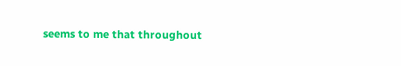seems to me that throughout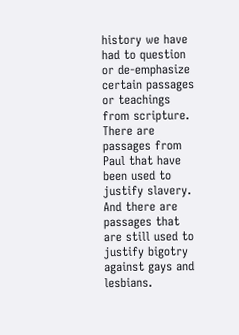history we have had to question or de-emphasize certain passages or teachings from scripture. There are passages from Paul that have been used to justify slavery. And there are passages that are still used to justify bigotry against gays and lesbians.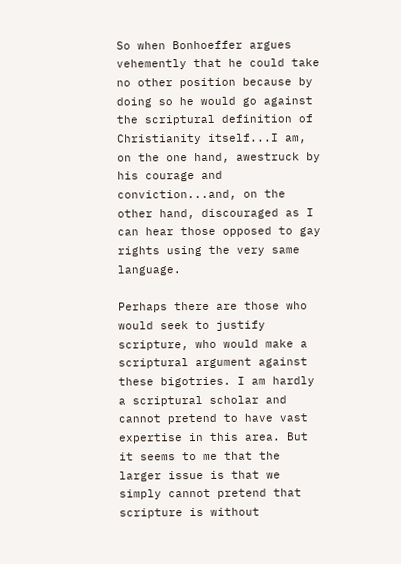So when Bonhoeffer argues vehemently that he could take no other position because by doing so he would go against the scriptural definition of Christianity itself...I am, on the one hand, awestruck by his courage and conviction...and, on the other hand, discouraged as I can hear those opposed to gay rights using the very same language.

Perhaps there are those who would seek to justify scripture, who would make a scriptural argument against these bigotries. I am hardly a scriptural scholar and cannot pretend to have vast expertise in this area. But it seems to me that the larger issue is that we simply cannot pretend that scripture is without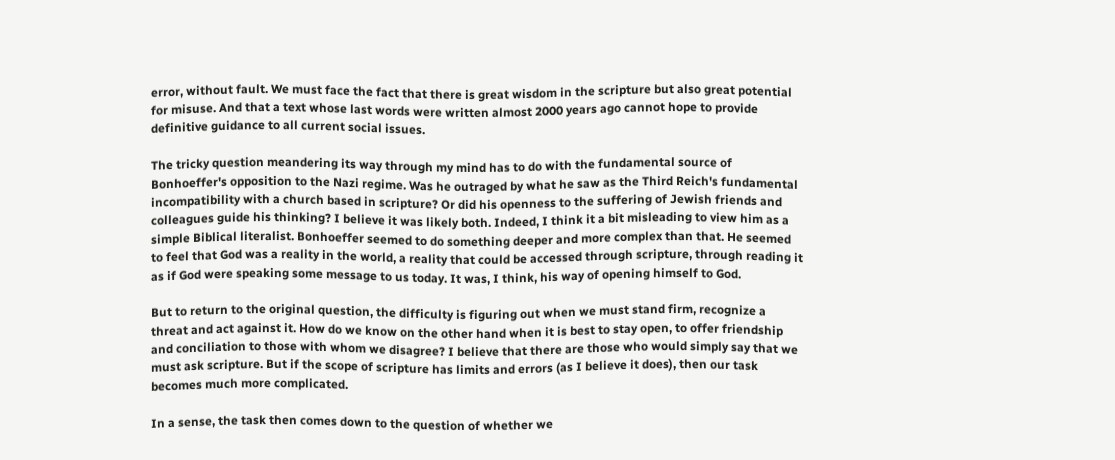error, without fault. We must face the fact that there is great wisdom in the scripture but also great potential for misuse. And that a text whose last words were written almost 2000 years ago cannot hope to provide definitive guidance to all current social issues.

The tricky question meandering its way through my mind has to do with the fundamental source of Bonhoeffer's opposition to the Nazi regime. Was he outraged by what he saw as the Third Reich's fundamental incompatibility with a church based in scripture? Or did his openness to the suffering of Jewish friends and colleagues guide his thinking? I believe it was likely both. Indeed, I think it a bit misleading to view him as a simple Biblical literalist. Bonhoeffer seemed to do something deeper and more complex than that. He seemed to feel that God was a reality in the world, a reality that could be accessed through scripture, through reading it as if God were speaking some message to us today. It was, I think, his way of opening himself to God.

But to return to the original question, the difficulty is figuring out when we must stand firm, recognize a threat and act against it. How do we know on the other hand when it is best to stay open, to offer friendship and conciliation to those with whom we disagree? I believe that there are those who would simply say that we must ask scripture. But if the scope of scripture has limits and errors (as I believe it does), then our task becomes much more complicated.

In a sense, the task then comes down to the question of whether we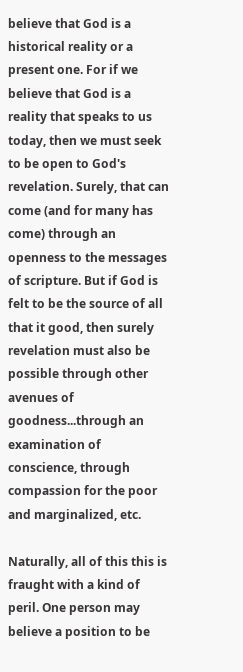believe that God is a historical reality or a present one. For if we believe that God is a reality that speaks to us today, then we must seek to be open to God's revelation. Surely, that can come (and for many has come) through an openness to the messages of scripture. But if God is felt to be the source of all that it good, then surely revelation must also be possible through other avenues of goodness...through an examination of conscience, through compassion for the poor and marginalized, etc.

Naturally, all of this this is fraught with a kind of peril. One person may believe a position to be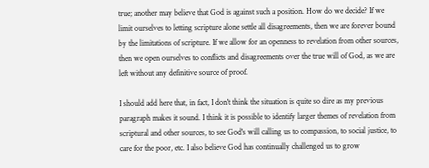true; another may believe that God is against such a position. How do we decide? If we limit ourselves to letting scripture alone settle all disagreements, then we are forever bound by the limitations of scripture. If we allow for an openness to revelation from other sources, then we open ourselves to conflicts and disagreements over the true will of God, as we are left without any definitive source of proof.

I should add here that, in fact, I don't think the situation is quite so dire as my previous paragraph makes it sound. I think it is possible to identify larger themes of revelation from scriptural and other sources, to see God's will calling us to compassion, to social justice, to care for the poor, etc. I also believe God has continually challenged us to grow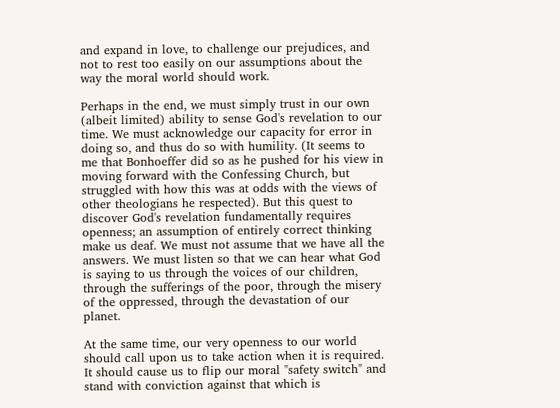and expand in love, to challenge our prejudices, and not to rest too easily on our assumptions about the way the moral world should work.

Perhaps in the end, we must simply trust in our own (albeit limited) ability to sense God's revelation to our time. We must acknowledge our capacity for error in doing so, and thus do so with humility. (It seems to me that Bonhoeffer did so as he pushed for his view in moving forward with the Confessing Church, but struggled with how this was at odds with the views of other theologians he respected). But this quest to discover God's revelation fundamentally requires openness; an assumption of entirely correct thinking make us deaf. We must not assume that we have all the answers. We must listen so that we can hear what God is saying to us through the voices of our children, through the sufferings of the poor, through the misery of the oppressed, through the devastation of our planet.

At the same time, our very openness to our world should call upon us to take action when it is required. It should cause us to flip our moral "safety switch" and stand with conviction against that which is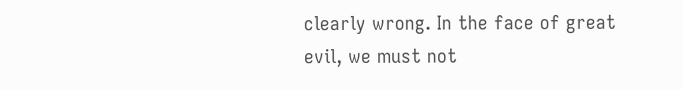clearly wrong. In the face of great evil, we must not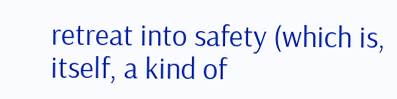retreat into safety (which is, itself, a kind of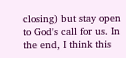closing) but stay open to God's call for us. In the end, I think this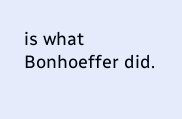is what Bonhoeffer did.